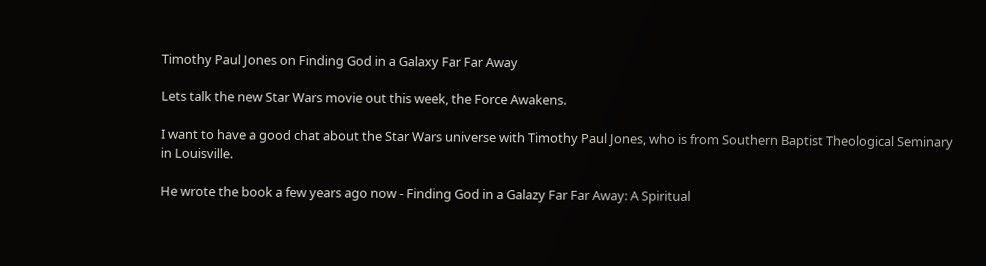Timothy Paul Jones on Finding God in a Galaxy Far Far Away

Lets talk the new Star Wars movie out this week, the Force Awakens.

I want to have a good chat about the Star Wars universe with Timothy Paul Jones, who is from Southern Baptist Theological Seminary in Louisville.

He wrote the book a few years ago now - Finding God in a Galazy Far Far Away: A Spiritual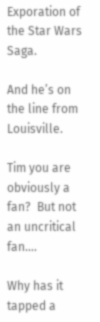Exporation of the Star Wars Saga.

And he’s on the line from Louisville.

Tim you are obviously a fan?  But not an uncritical fan….

Why has it tapped a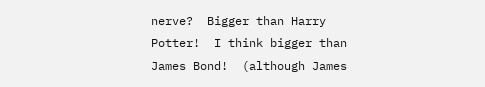nerve?  Bigger than Harry Potter!  I think bigger than James Bond!  (although James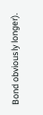Bond obviously longer).